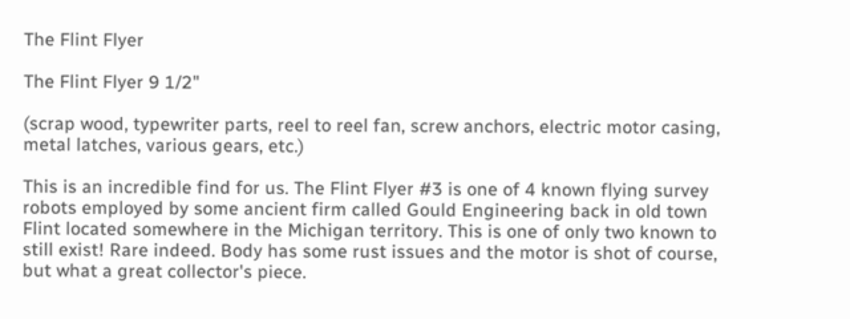The Flint Flyer

The Flint Flyer 9 1/2"

(scrap wood, typewriter parts, reel to reel fan, screw anchors, electric motor casing, metal latches, various gears, etc.)

This is an incredible find for us. The Flint Flyer #3 is one of 4 known flying survey robots employed by some ancient firm called Gould Engineering back in old town Flint located somewhere in the Michigan territory. This is one of only two known to still exist! Rare indeed. Body has some rust issues and the motor is shot of course, but what a great collector's piece.